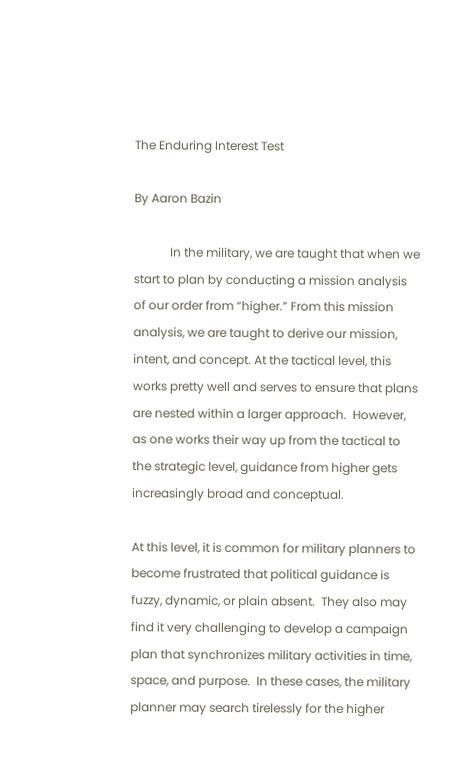The Enduring Interest Test

By Aaron Bazin

            In the military, we are taught that when we start to plan by conducting a mission analysis of our order from “higher.” From this mission analysis, we are taught to derive our mission, intent, and concept. At the tactical level, this works pretty well and serves to ensure that plans are nested within a larger approach.  However, as one works their way up from the tactical to the strategic level, guidance from higher gets increasingly broad and conceptual.

At this level, it is common for military planners to become frustrated that political guidance is fuzzy, dynamic, or plain absent.  They also may find it very challenging to develop a campaign plan that synchronizes military activities in time, space, and purpose.  In these cases, the military planner may search tirelessly for the higher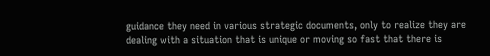guidance they need in various strategic documents, only to realize they are dealing with a situation that is unique or moving so fast that there is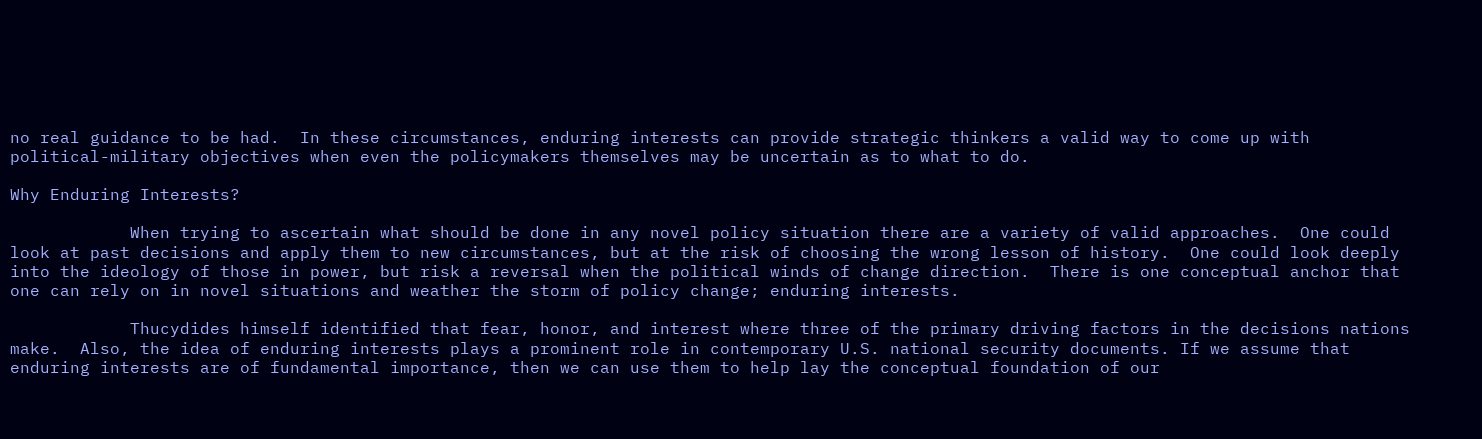no real guidance to be had.  In these circumstances, enduring interests can provide strategic thinkers a valid way to come up with political-military objectives when even the policymakers themselves may be uncertain as to what to do.

Why Enduring Interests?

            When trying to ascertain what should be done in any novel policy situation there are a variety of valid approaches.  One could look at past decisions and apply them to new circumstances, but at the risk of choosing the wrong lesson of history.  One could look deeply into the ideology of those in power, but risk a reversal when the political winds of change direction.  There is one conceptual anchor that one can rely on in novel situations and weather the storm of policy change; enduring interests.

            Thucydides himself identified that fear, honor, and interest where three of the primary driving factors in the decisions nations make.  Also, the idea of enduring interests plays a prominent role in contemporary U.S. national security documents. If we assume that enduring interests are of fundamental importance, then we can use them to help lay the conceptual foundation of our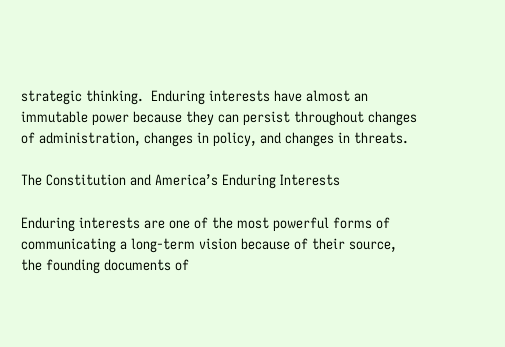strategic thinking.  Enduring interests have almost an immutable power because they can persist throughout changes of administration, changes in policy, and changes in threats.

The Constitution and America’s Enduring Interests

Enduring interests are one of the most powerful forms of communicating a long-term vision because of their source, the founding documents of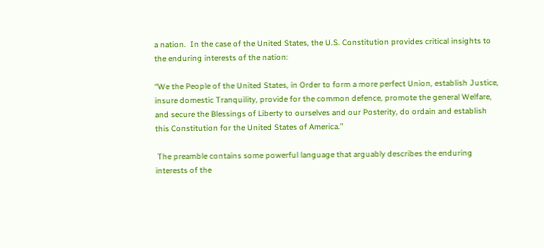a nation.  In the case of the United States, the U.S. Constitution provides critical insights to the enduring interests of the nation:

“We the People of the United States, in Order to form a more perfect Union, establish Justice, insure domestic Tranquility, provide for the common defence, promote the general Welfare, and secure the Blessings of Liberty to ourselves and our Posterity, do ordain and establish this Constitution for the United States of America.”

 The preamble contains some powerful language that arguably describes the enduring interests of the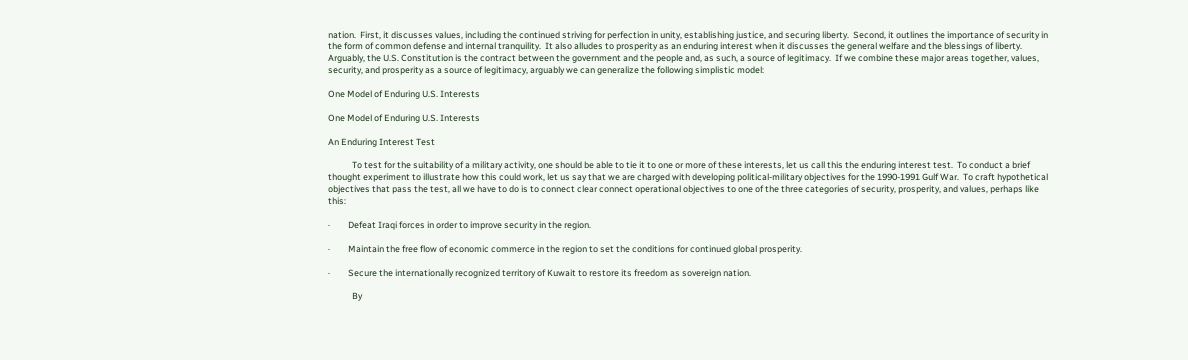nation.  First, it discusses values, including the continued striving for perfection in unity, establishing justice, and securing liberty.  Second, it outlines the importance of security in the form of common defense and internal tranquility.  It also alludes to prosperity as an enduring interest when it discusses the general welfare and the blessings of liberty.  Arguably, the U.S. Constitution is the contract between the government and the people and, as such, a source of legitimacy.  If we combine these major areas together, values, security, and prosperity as a source of legitimacy, arguably we can generalize the following simplistic model:

One Model of Enduring U.S. Interests

One Model of Enduring U.S. Interests

An Enduring Interest Test

            To test for the suitability of a military activity, one should be able to tie it to one or more of these interests, let us call this the enduring interest test.  To conduct a brief thought experiment to illustrate how this could work, let us say that we are charged with developing political-military objectives for the 1990-1991 Gulf War.  To craft hypothetical objectives that pass the test, all we have to do is to connect clear connect operational objectives to one of the three categories of security, prosperity, and values, perhaps like this:

·         Defeat Iraqi forces in order to improve security in the region.

·         Maintain the free flow of economic commerce in the region to set the conditions for continued global prosperity.

·         Secure the internationally recognized territory of Kuwait to restore its freedom as sovereign nation.

            By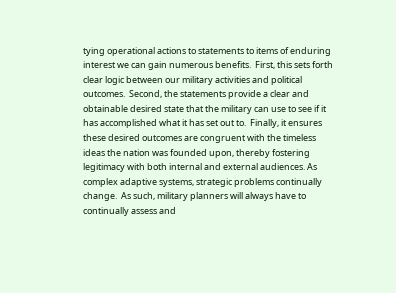tying operational actions to statements to items of enduring interest we can gain numerous benefits.  First, this sets forth clear logic between our military activities and political outcomes.  Second, the statements provide a clear and obtainable desired state that the military can use to see if it has accomplished what it has set out to.  Finally, it ensures these desired outcomes are congruent with the timeless ideas the nation was founded upon, thereby fostering legitimacy with both internal and external audiences. As complex adaptive systems, strategic problems continually change.  As such, military planners will always have to continually assess and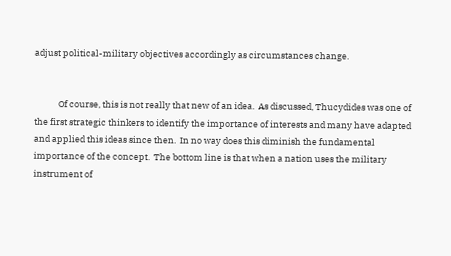adjust political-military objectives accordingly as circumstances change.


            Of course, this is not really that new of an idea.  As discussed, Thucydides was one of the first strategic thinkers to identify the importance of interests and many have adapted and applied this ideas since then.  In no way does this diminish the fundamental importance of the concept.  The bottom line is that when a nation uses the military instrument of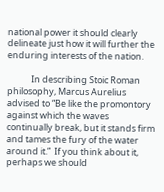national power it should clearly delineate just how it will further the enduring interests of the nation.

            In describing Stoic Roman philosophy, Marcus Aurelius advised to “Be like the promontory against which the waves continually break, but it stands firm and tames the fury of the water around it.”  If you think about it, perhaps we should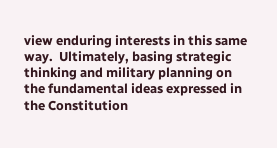view enduring interests in this same way.  Ultimately, basing strategic thinking and military planning on the fundamental ideas expressed in the Constitution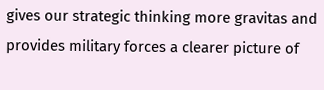gives our strategic thinking more gravitas and provides military forces a clearer picture of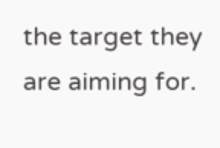the target they are aiming for.